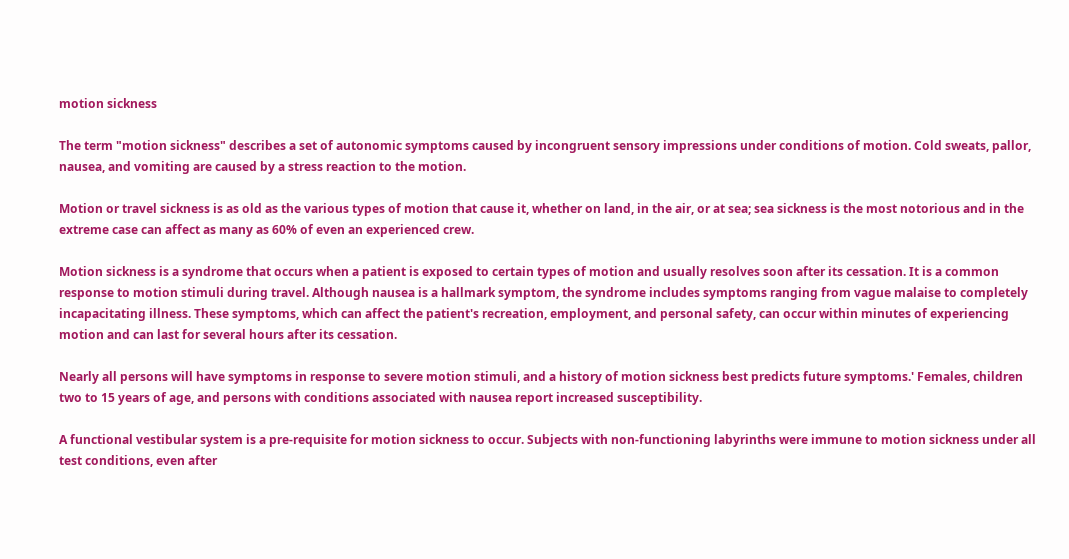motion sickness

The term "motion sickness" describes a set of autonomic symptoms caused by incongruent sensory impressions under conditions of motion. Cold sweats, pallor, nausea, and vomiting are caused by a stress reaction to the motion.

Motion or travel sickness is as old as the various types of motion that cause it, whether on land, in the air, or at sea; sea sickness is the most notorious and in the extreme case can affect as many as 60% of even an experienced crew.

Motion sickness is a syndrome that occurs when a patient is exposed to certain types of motion and usually resolves soon after its cessation. It is a common response to motion stimuli during travel. Although nausea is a hallmark symptom, the syndrome includes symptoms ranging from vague malaise to completely incapacitating illness. These symptoms, which can affect the patient's recreation, employment, and personal safety, can occur within minutes of experiencing motion and can last for several hours after its cessation.

Nearly all persons will have symptoms in response to severe motion stimuli, and a history of motion sickness best predicts future symptoms.' Females, children two to 15 years of age, and persons with conditions associated with nausea report increased susceptibility.

A functional vestibular system is a pre-requisite for motion sickness to occur. Subjects with non-functioning labyrinths were immune to motion sickness under all test conditions, even after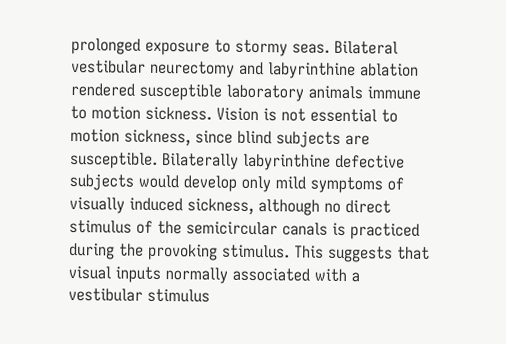prolonged exposure to stormy seas. Bilateral vestibular neurectomy and labyrinthine ablation rendered susceptible laboratory animals immune to motion sickness. Vision is not essential to motion sickness, since blind subjects are susceptible. Bilaterally labyrinthine defective subjects would develop only mild symptoms of visually induced sickness, although no direct stimulus of the semicircular canals is practiced during the provoking stimulus. This suggests that visual inputs normally associated with a vestibular stimulus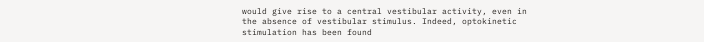would give rise to a central vestibular activity, even in the absence of vestibular stimulus. Indeed, optokinetic stimulation has been found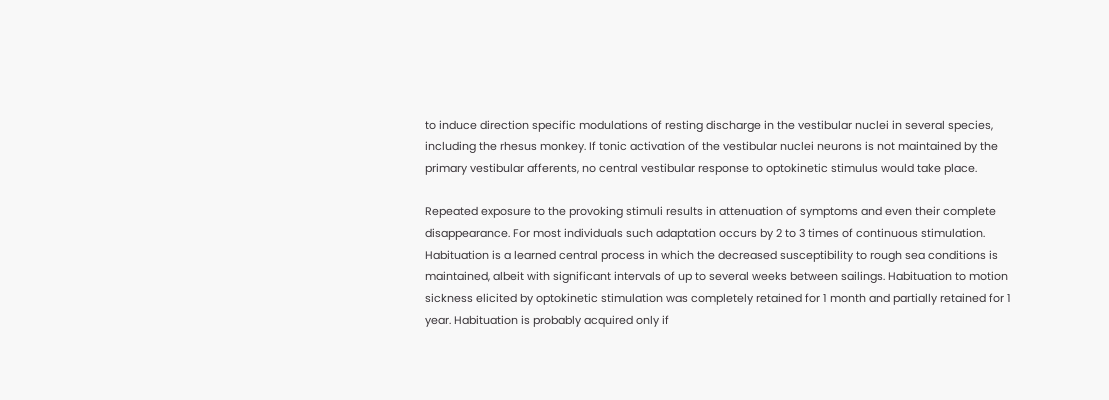to induce direction specific modulations of resting discharge in the vestibular nuclei in several species, including the rhesus monkey. If tonic activation of the vestibular nuclei neurons is not maintained by the primary vestibular afferents, no central vestibular response to optokinetic stimulus would take place.

Repeated exposure to the provoking stimuli results in attenuation of symptoms and even their complete disappearance. For most individuals such adaptation occurs by 2 to 3 times of continuous stimulation. Habituation is a learned central process in which the decreased susceptibility to rough sea conditions is maintained, albeit with significant intervals of up to several weeks between sailings. Habituation to motion sickness elicited by optokinetic stimulation was completely retained for 1 month and partially retained for 1 year. Habituation is probably acquired only if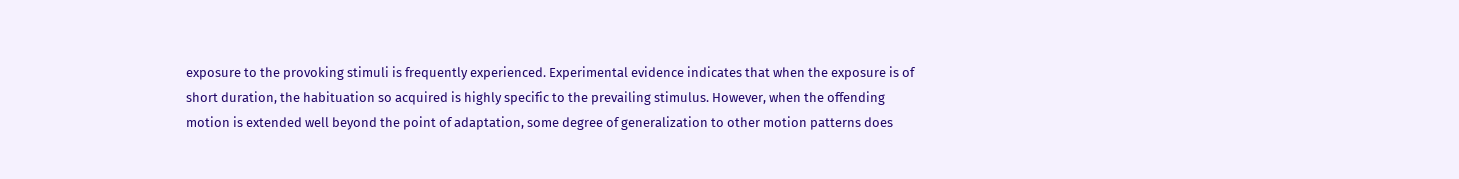exposure to the provoking stimuli is frequently experienced. Experimental evidence indicates that when the exposure is of short duration, the habituation so acquired is highly specific to the prevailing stimulus. However, when the offending motion is extended well beyond the point of adaptation, some degree of generalization to other motion patterns does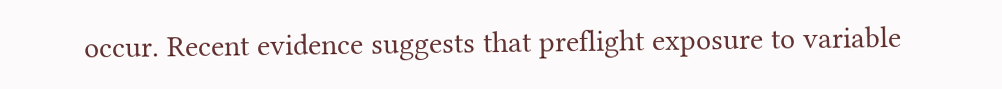occur. Recent evidence suggests that preflight exposure to variable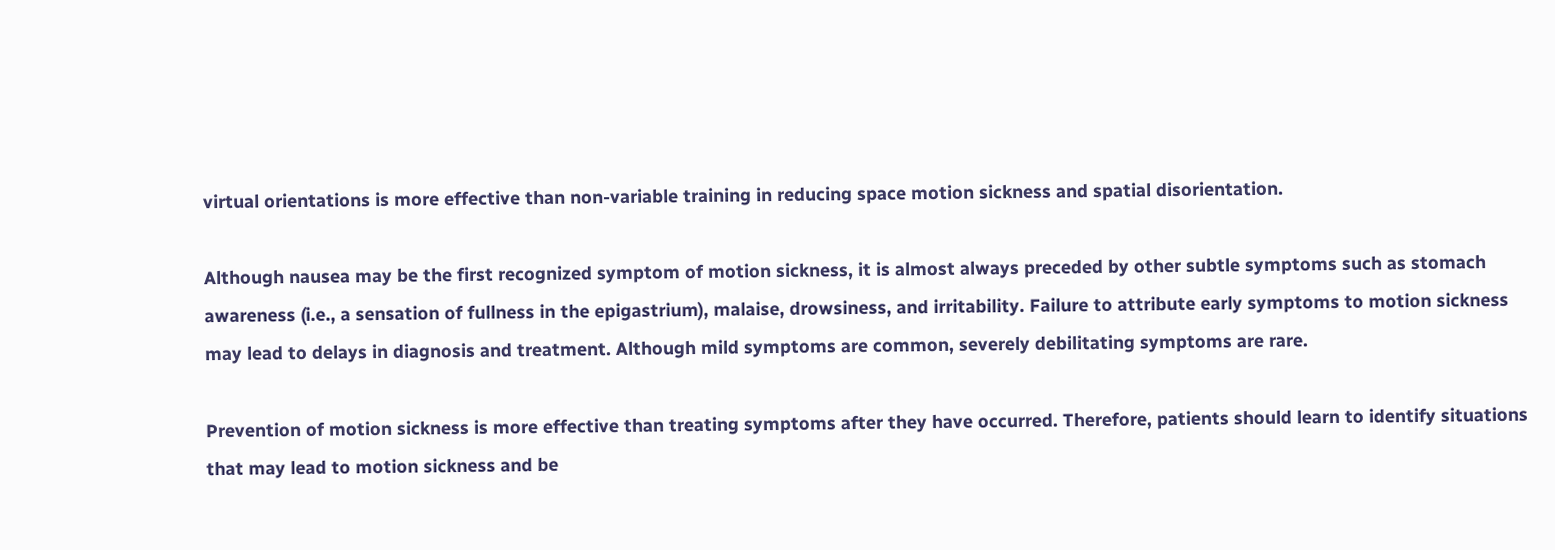virtual orientations is more effective than non-variable training in reducing space motion sickness and spatial disorientation.

Although nausea may be the first recognized symptom of motion sickness, it is almost always preceded by other subtle symptoms such as stomach awareness (i.e., a sensation of fullness in the epigastrium), malaise, drowsiness, and irritability. Failure to attribute early symptoms to motion sickness may lead to delays in diagnosis and treatment. Although mild symptoms are common, severely debilitating symptoms are rare.

Prevention of motion sickness is more effective than treating symptoms after they have occurred. Therefore, patients should learn to identify situations that may lead to motion sickness and be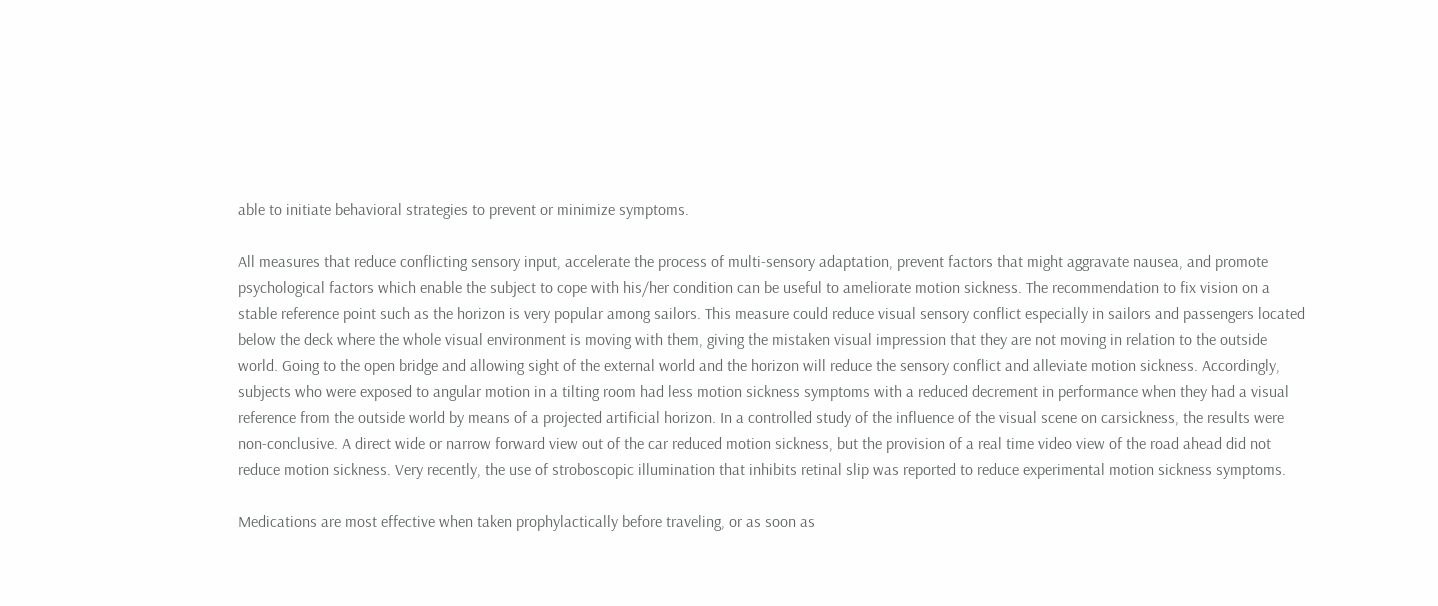able to initiate behavioral strategies to prevent or minimize symptoms.

All measures that reduce conflicting sensory input, accelerate the process of multi-sensory adaptation, prevent factors that might aggravate nausea, and promote psychological factors which enable the subject to cope with his/her condition can be useful to ameliorate motion sickness. The recommendation to fix vision on a stable reference point such as the horizon is very popular among sailors. This measure could reduce visual sensory conflict especially in sailors and passengers located below the deck where the whole visual environment is moving with them, giving the mistaken visual impression that they are not moving in relation to the outside world. Going to the open bridge and allowing sight of the external world and the horizon will reduce the sensory conflict and alleviate motion sickness. Accordingly, subjects who were exposed to angular motion in a tilting room had less motion sickness symptoms with a reduced decrement in performance when they had a visual reference from the outside world by means of a projected artificial horizon. In a controlled study of the influence of the visual scene on carsickness, the results were non-conclusive. A direct wide or narrow forward view out of the car reduced motion sickness, but the provision of a real time video view of the road ahead did not reduce motion sickness. Very recently, the use of stroboscopic illumination that inhibits retinal slip was reported to reduce experimental motion sickness symptoms.

Medications are most effective when taken prophylactically before traveling, or as soon as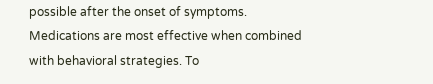possible after the onset of symptoms. Medications are most effective when combined with behavioral strategies. To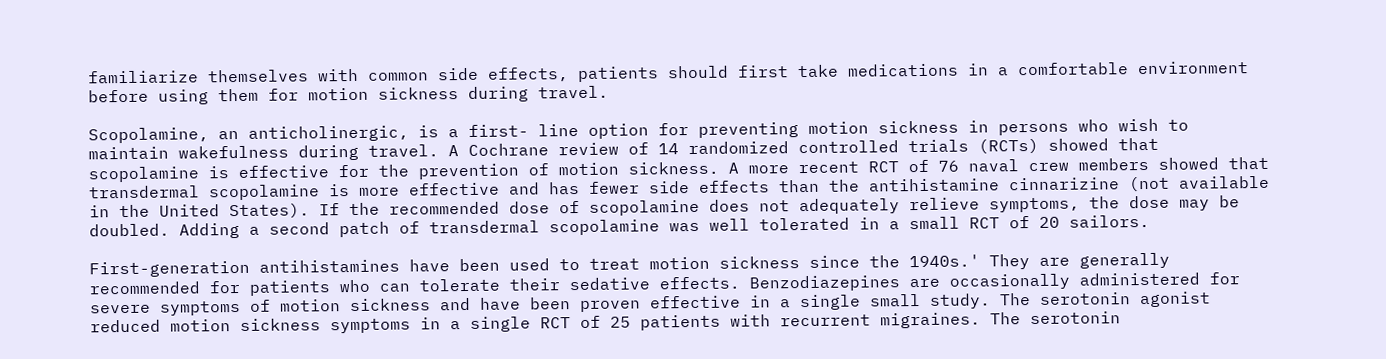familiarize themselves with common side effects, patients should first take medications in a comfortable environment before using them for motion sickness during travel.

Scopolamine, an anticholinergic, is a first- line option for preventing motion sickness in persons who wish to maintain wakefulness during travel. A Cochrane review of 14 randomized controlled trials (RCTs) showed that scopolamine is effective for the prevention of motion sickness. A more recent RCT of 76 naval crew members showed that transdermal scopolamine is more effective and has fewer side effects than the antihistamine cinnarizine (not available in the United States). If the recommended dose of scopolamine does not adequately relieve symptoms, the dose may be doubled. Adding a second patch of transdermal scopolamine was well tolerated in a small RCT of 20 sailors.

First-generation antihistamines have been used to treat motion sickness since the 1940s.' They are generally recommended for patients who can tolerate their sedative effects. Benzodiazepines are occasionally administered for severe symptoms of motion sickness and have been proven effective in a single small study. The serotonin agonist reduced motion sickness symptoms in a single RCT of 25 patients with recurrent migraines. The serotonin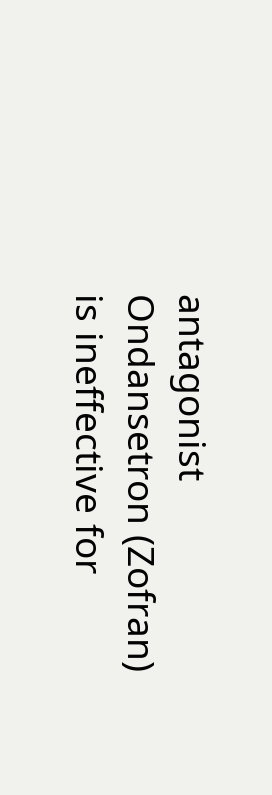antagonist Ondansetron (Zofran) is ineffective for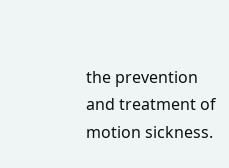the prevention and treatment of motion sickness.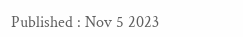Published : Nov 5 2023